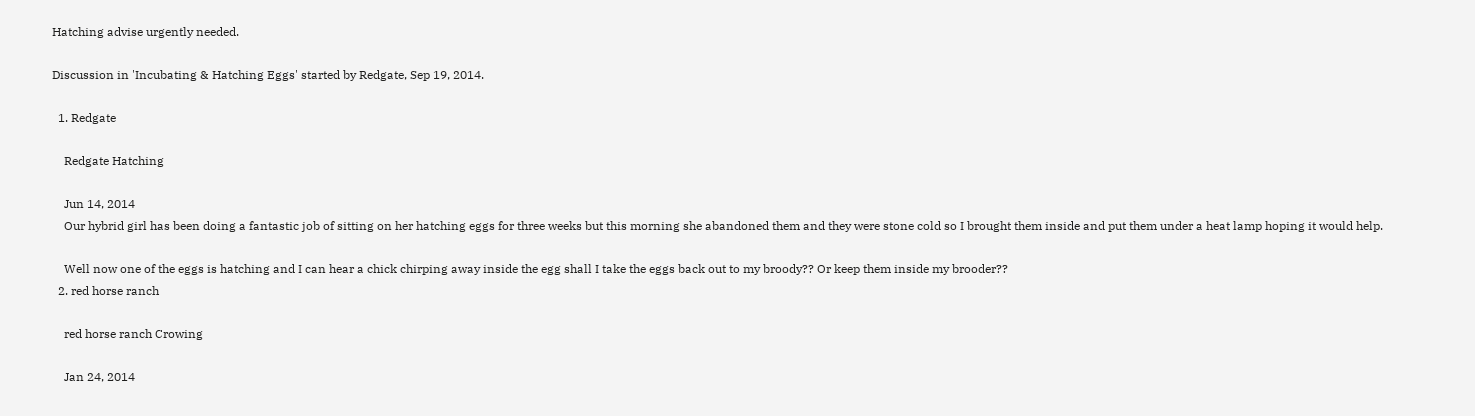Hatching advise urgently needed.

Discussion in 'Incubating & Hatching Eggs' started by Redgate, Sep 19, 2014.

  1. Redgate

    Redgate Hatching

    Jun 14, 2014
    Our hybrid girl has been doing a fantastic job of sitting on her hatching eggs for three weeks but this morning she abandoned them and they were stone cold so I brought them inside and put them under a heat lamp hoping it would help.

    Well now one of the eggs is hatching and I can hear a chick chirping away inside the egg shall I take the eggs back out to my broody?? Or keep them inside my brooder??
  2. red horse ranch

    red horse ranch Crowing

    Jan 24, 2014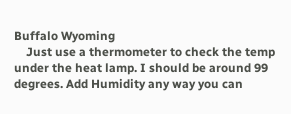Buffalo Wyoming
    Just use a thermometer to check the temp under the heat lamp. I should be around 99 degrees. Add Humidity any way you can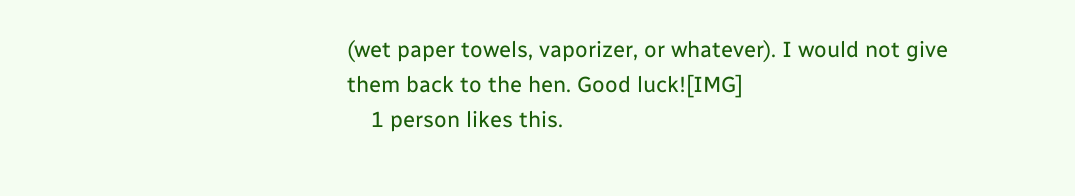(wet paper towels, vaporizer, or whatever). I would not give them back to the hen. Good luck![IMG]
    1 person likes this.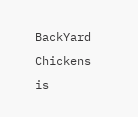BackYard Chickens is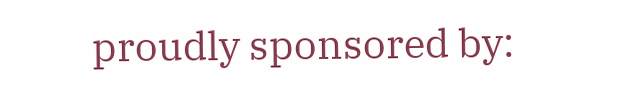proudly sponsored by: